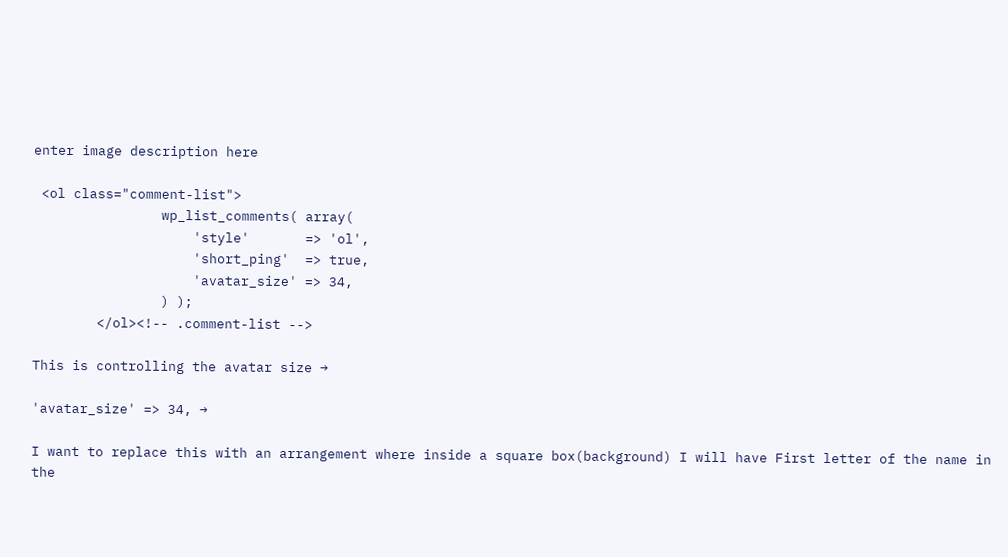enter image description here

 <ol class="comment-list">
                wp_list_comments( array(
                    'style'       => 'ol',
                    'short_ping'  => true,
                    'avatar_size' => 34,
                ) );
        </ol><!-- .comment-list -->

This is controlling the avatar size →

'avatar_size' => 34, →

I want to replace this with an arrangement where inside a square box(background) I will have First letter of the name in the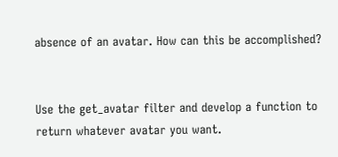absence of an avatar. How can this be accomplished?


Use the get_avatar filter and develop a function to return whatever avatar you want.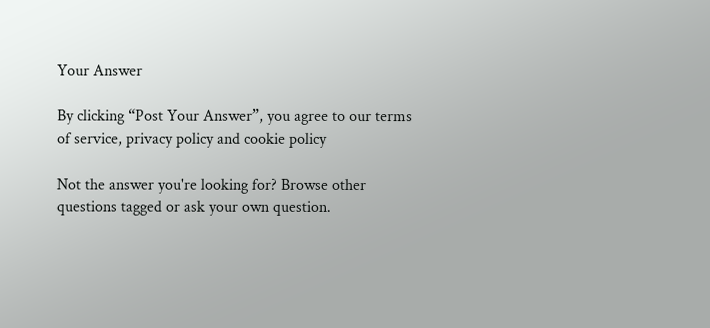Your Answer

By clicking “Post Your Answer”, you agree to our terms of service, privacy policy and cookie policy

Not the answer you're looking for? Browse other questions tagged or ask your own question.